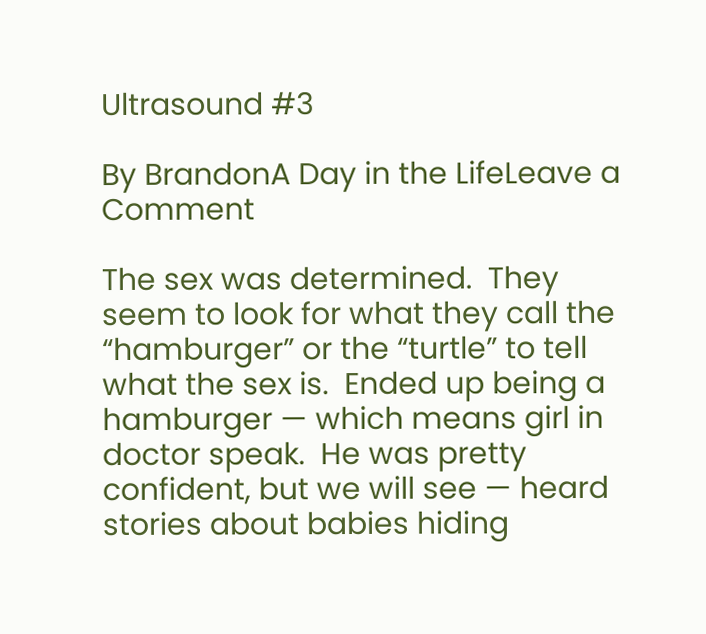Ultrasound #3

By BrandonA Day in the LifeLeave a Comment

The sex was determined.  They seem to look for what they call the “hamburger” or the “turtle” to tell what the sex is.  Ended up being a hamburger — which means girl in doctor speak.  He was pretty confident, but we will see — heard stories about babies hiding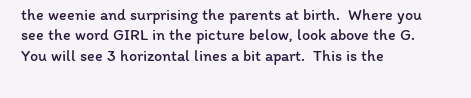the weenie and surprising the parents at birth.  Where you see the word GIRL in the picture below, look above the G.  You will see 3 horizontal lines a bit apart.  This is the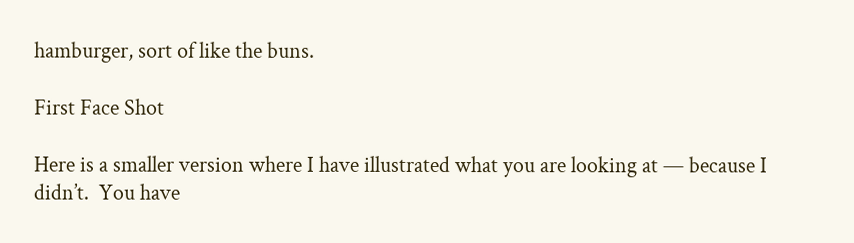hamburger, sort of like the buns.

First Face Shot

Here is a smaller version where I have illustrated what you are looking at — because I didn’t.  You have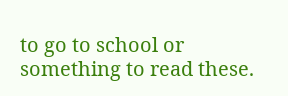to go to school or something to read these.